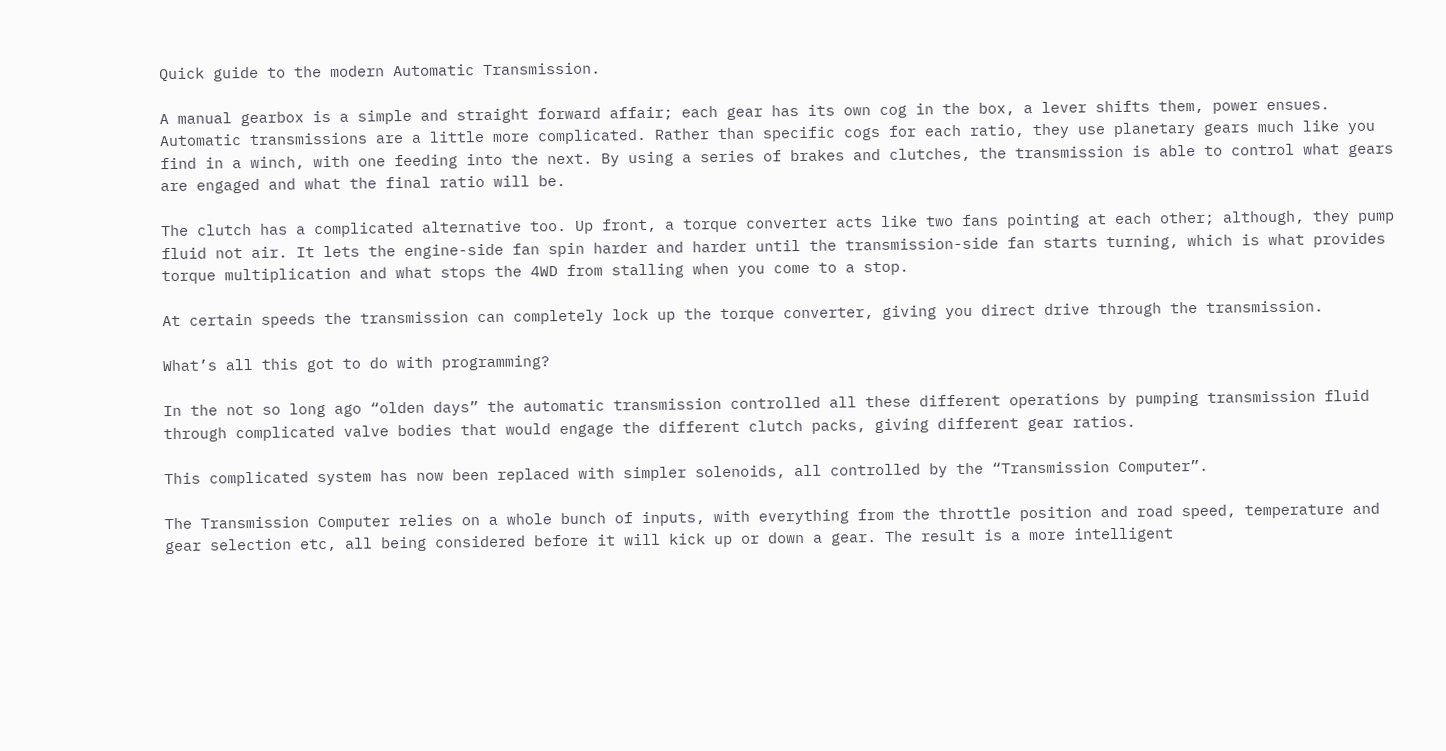Quick guide to the modern Automatic Transmission.

A manual gearbox is a simple and straight forward affair; each gear has its own cog in the box, a lever shifts them, power ensues. Automatic transmissions are a little more complicated. Rather than specific cogs for each ratio, they use planetary gears much like you find in a winch, with one feeding into the next. By using a series of brakes and clutches, the transmission is able to control what gears are engaged and what the final ratio will be.

The clutch has a complicated alternative too. Up front, a torque converter acts like two fans pointing at each other; although, they pump fluid not air. It lets the engine-side fan spin harder and harder until the transmission-side fan starts turning, which is what provides torque multiplication and what stops the 4WD from stalling when you come to a stop.

At certain speeds the transmission can completely lock up the torque converter, giving you direct drive through the transmission.

What’s all this got to do with programming?

In the not so long ago “olden days” the automatic transmission controlled all these different operations by pumping transmission fluid through complicated valve bodies that would engage the different clutch packs, giving different gear ratios.

This complicated system has now been replaced with simpler solenoids, all controlled by the “Transmission Computer”.

The Transmission Computer relies on a whole bunch of inputs, with everything from the throttle position and road speed, temperature and gear selection etc, all being considered before it will kick up or down a gear. The result is a more intelligent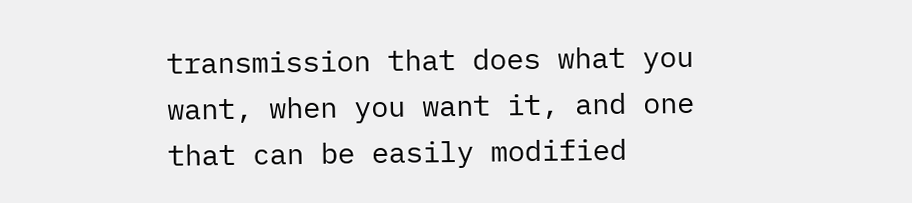transmission that does what you want, when you want it, and one that can be easily modified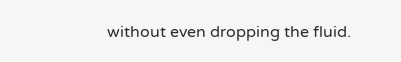without even dropping the fluid.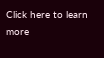Click here to learn more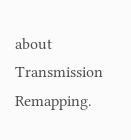about Transmission Remapping.